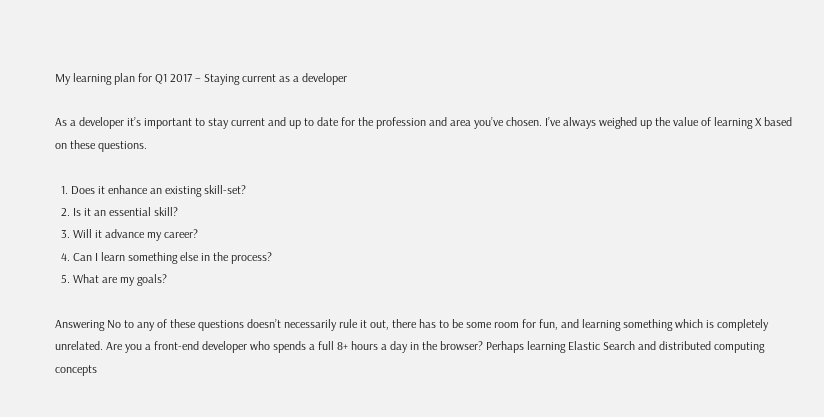My learning plan for Q1 2017 – Staying current as a developer

As a developer it’s important to stay current and up to date for the profession and area you’ve chosen. I’ve always weighed up the value of learning X based on these questions.

  1. Does it enhance an existing skill-set?
  2. Is it an essential skill?
  3. Will it advance my career?
  4. Can I learn something else in the process?
  5. What are my goals?

Answering No to any of these questions doesn’t necessarily rule it out, there has to be some room for fun, and learning something which is completely unrelated. Are you a front-end developer who spends a full 8+ hours a day in the browser? Perhaps learning Elastic Search and distributed computing concepts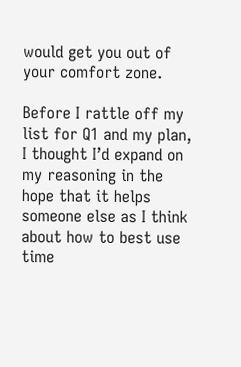would get you out of your comfort zone.

Before I rattle off my list for Q1 and my plan, I thought I’d expand on my reasoning in the hope that it helps someone else as I think about how to best use time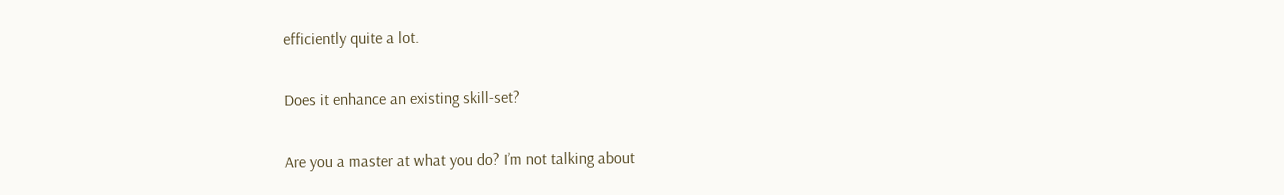efficiently quite a lot.

Does it enhance an existing skill-set?

Are you a master at what you do? I’m not talking about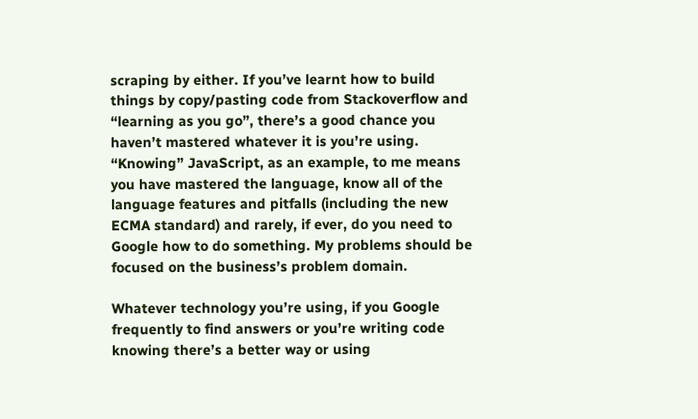scraping by either. If you’ve learnt how to build things by copy/pasting code from Stackoverflow and “learning as you go”, there’s a good chance you haven’t mastered whatever it is you’re using. “Knowing” JavaScript, as an example, to me means you have mastered the language, know all of the language features and pitfalls (including the new ECMA standard) and rarely, if ever, do you need to Google how to do something. My problems should be focused on the business’s problem domain.

Whatever technology you’re using, if you Google frequently to find answers or you’re writing code knowing there’s a better way or using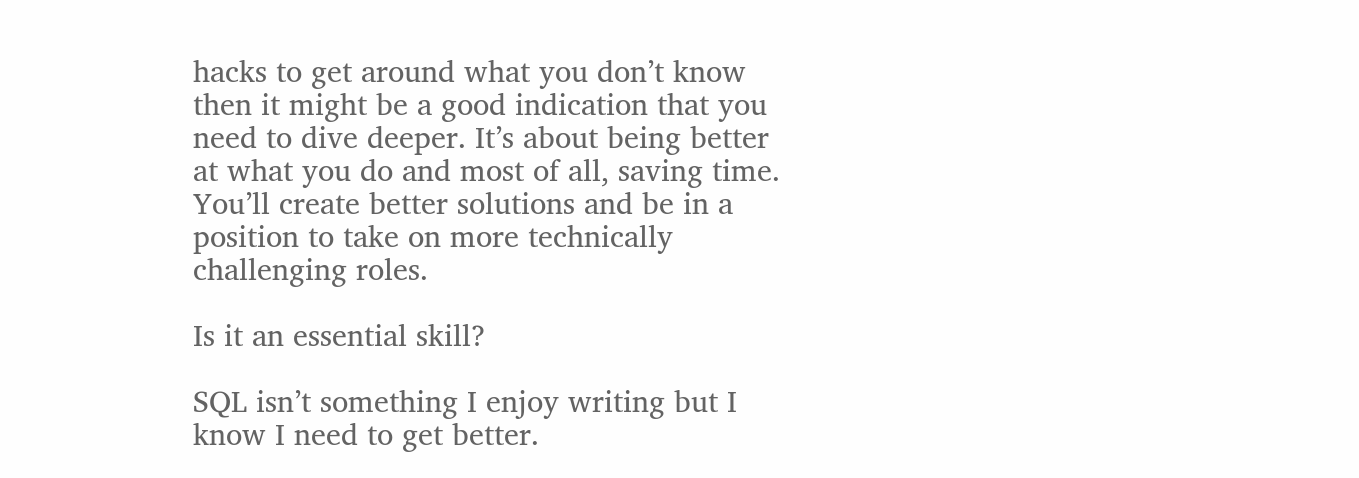hacks to get around what you don’t know then it might be a good indication that you need to dive deeper. It’s about being better at what you do and most of all, saving time. You’ll create better solutions and be in a position to take on more technically challenging roles.

Is it an essential skill?

SQL isn’t something I enjoy writing but I know I need to get better.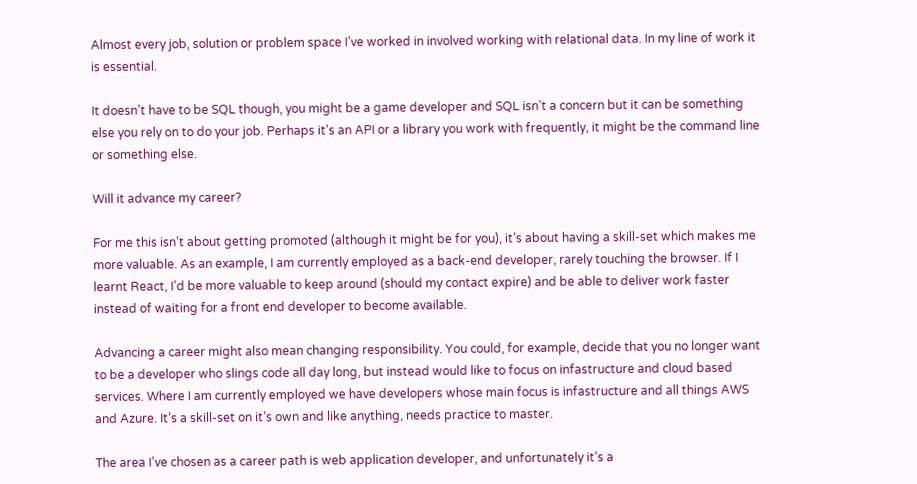Almost every job, solution or problem space I’ve worked in involved working with relational data. In my line of work it is essential.

It doesn’t have to be SQL though, you might be a game developer and SQL isn’t a concern but it can be something else you rely on to do your job. Perhaps it’s an API or a library you work with frequently, it might be the command line or something else.

Will it advance my career?

For me this isn’t about getting promoted (although it might be for you), it’s about having a skill-set which makes me more valuable. As an example, I am currently employed as a back-end developer, rarely touching the browser. If I learnt React, I’d be more valuable to keep around (should my contact expire) and be able to deliver work faster instead of waiting for a front end developer to become available.

Advancing a career might also mean changing responsibility. You could, for example, decide that you no longer want to be a developer who slings code all day long, but instead would like to focus on infastructure and cloud based services. Where I am currently employed we have developers whose main focus is infastructure and all things AWS and Azure. It’s a skill-set on it’s own and like anything, needs practice to master.

The area I’ve chosen as a career path is web application developer, and unfortunately it’s a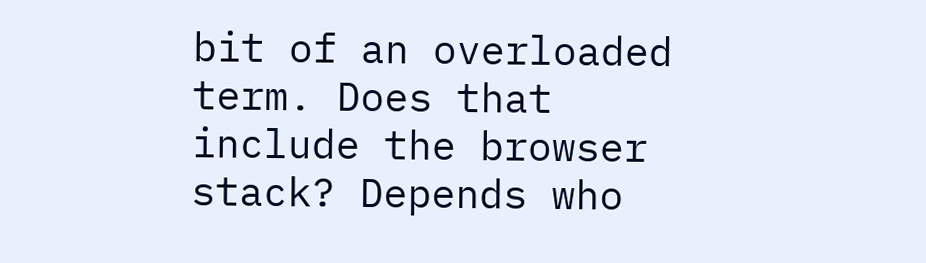bit of an overloaded term. Does that include the browser stack? Depends who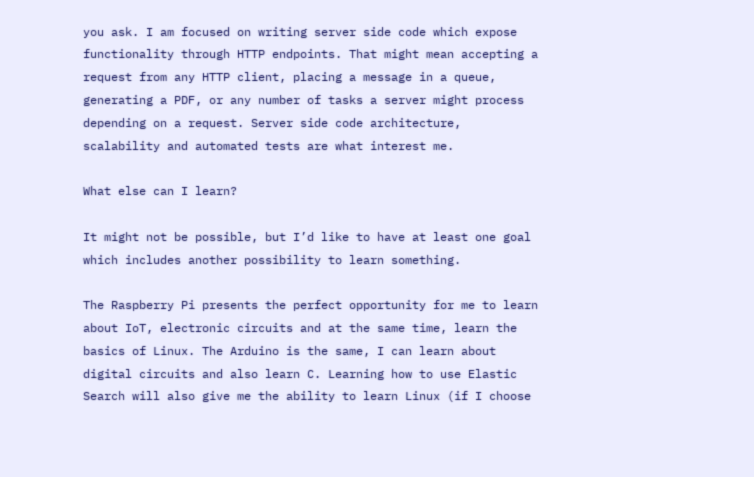you ask. I am focused on writing server side code which expose functionality through HTTP endpoints. That might mean accepting a request from any HTTP client, placing a message in a queue, generating a PDF, or any number of tasks a server might process depending on a request. Server side code architecture, scalability and automated tests are what interest me.

What else can I learn?

It might not be possible, but I’d like to have at least one goal which includes another possibility to learn something.

The Raspberry Pi presents the perfect opportunity for me to learn about IoT, electronic circuits and at the same time, learn the basics of Linux. The Arduino is the same, I can learn about digital circuits and also learn C. Learning how to use Elastic Search will also give me the ability to learn Linux (if I choose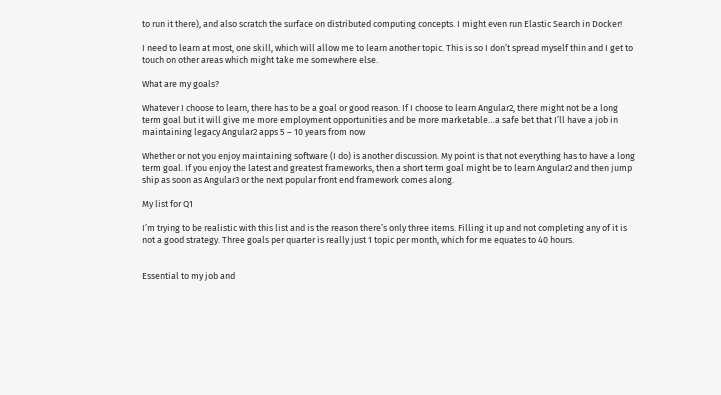to run it there), and also scratch the surface on distributed computing concepts. I might even run Elastic Search in Docker!

I need to learn at most, one skill, which will allow me to learn another topic. This is so I don’t spread myself thin and I get to touch on other areas which might take me somewhere else.

What are my goals?

Whatever I choose to learn, there has to be a goal or good reason. If I choose to learn Angular2, there might not be a long term goal but it will give me more employment opportunities and be more marketable…a safe bet that I’ll have a job in maintaining legacy Angular2 apps 5 – 10 years from now

Whether or not you enjoy maintaining software (I do) is another discussion. My point is that not everything has to have a long term goal. If you enjoy the latest and greatest frameworks, then a short term goal might be to learn Angular2 and then jump ship as soon as Angular3 or the next popular front end framework comes along.

My list for Q1

I’m trying to be realistic with this list and is the reason there’s only three items. Filling it up and not completing any of it is not a good strategy. Three goals per quarter is really just 1 topic per month, which for me equates to 40 hours.


Essential to my job and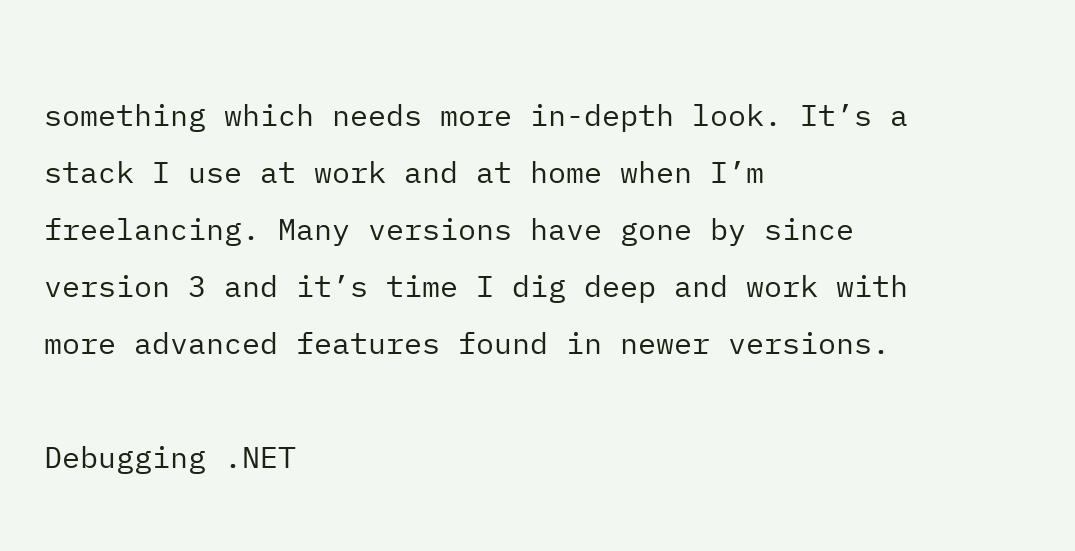something which needs more in-depth look. It’s a stack I use at work and at home when I’m freelancing. Many versions have gone by since version 3 and it’s time I dig deep and work with more advanced features found in newer versions.

Debugging .NET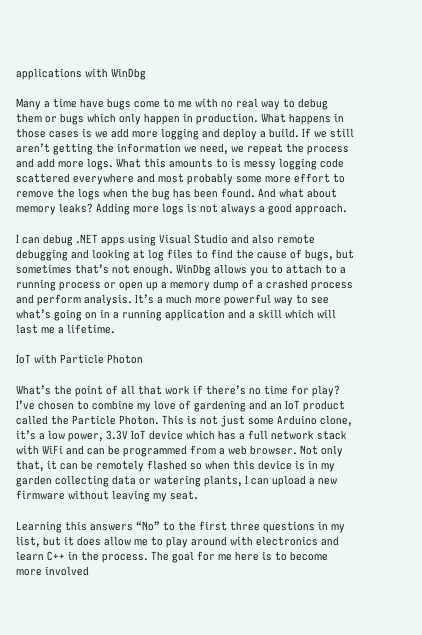applications with WinDbg

Many a time have bugs come to me with no real way to debug them or bugs which only happen in production. What happens in those cases is we add more logging and deploy a build. If we still aren’t getting the information we need, we repeat the process and add more logs. What this amounts to is messy logging code scattered everywhere and most probably some more effort to remove the logs when the bug has been found. And what about memory leaks? Adding more logs is not always a good approach.

I can debug .NET apps using Visual Studio and also remote debugging and looking at log files to find the cause of bugs, but sometimes that’s not enough. WinDbg allows you to attach to a running process or open up a memory dump of a crashed process and perform analysis. It’s a much more powerful way to see what’s going on in a running application and a skill which will last me a lifetime.

IoT with Particle Photon

What’s the point of all that work if there’s no time for play? I’ve chosen to combine my love of gardening and an IoT product called the Particle Photon. This is not just some Arduino clone, it’s a low power, 3.3V IoT device which has a full network stack with WiFi and can be programmed from a web browser. Not only that, it can be remotely flashed so when this device is in my garden collecting data or watering plants, I can upload a new firmware without leaving my seat.

Learning this answers “No” to the first three questions in my list, but it does allow me to play around with electronics and learn C++ in the process. The goal for me here is to become more involved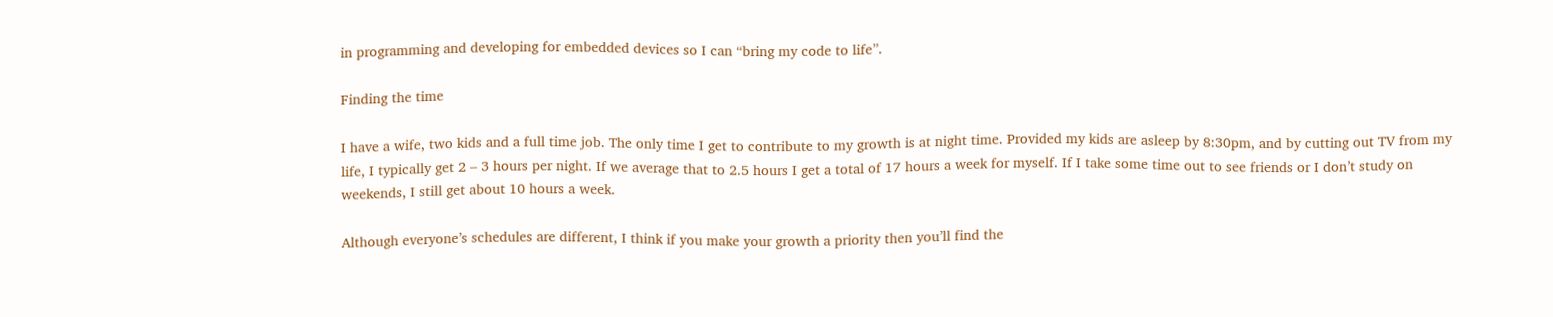in programming and developing for embedded devices so I can “bring my code to life”.

Finding the time

I have a wife, two kids and a full time job. The only time I get to contribute to my growth is at night time. Provided my kids are asleep by 8:30pm, and by cutting out TV from my life, I typically get 2 – 3 hours per night. If we average that to 2.5 hours I get a total of 17 hours a week for myself. If I take some time out to see friends or I don’t study on weekends, I still get about 10 hours a week.

Although everyone’s schedules are different, I think if you make your growth a priority then you’ll find the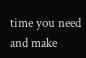time you need and make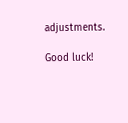adjustments.

Good luck!